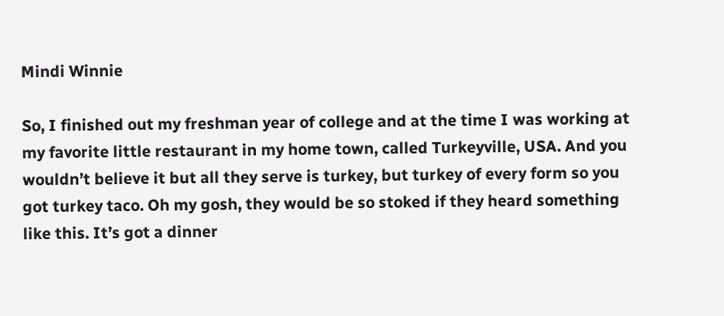Mindi Winnie

So, I finished out my freshman year of college and at the time I was working at my favorite little restaurant in my home town, called Turkeyville, USA. And you wouldn’t believe it but all they serve is turkey, but turkey of every form so you got turkey taco. Oh my gosh, they would be so stoked if they heard something like this. It’s got a dinner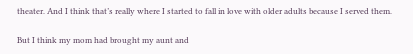theater. And I think that’s really where I started to fall in love with older adults because I served them.

But I think my mom had brought my aunt and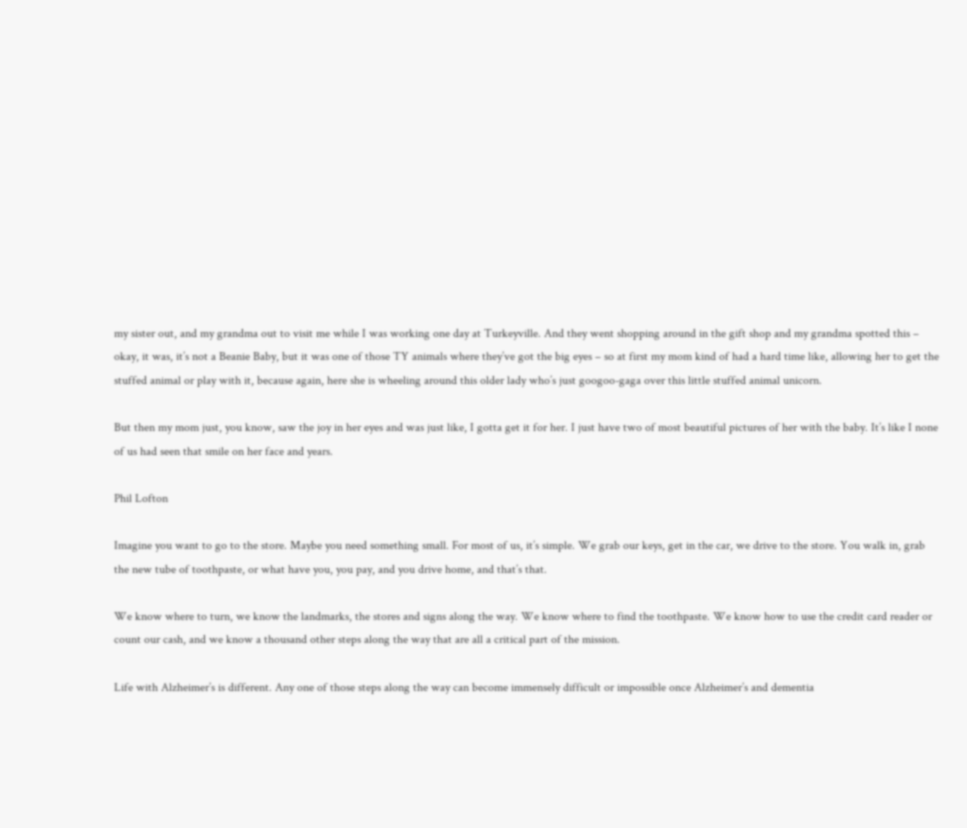my sister out, and my grandma out to visit me while I was working one day at Turkeyville. And they went shopping around in the gift shop and my grandma spotted this – okay, it was, it’s not a Beanie Baby, but it was one of those TY animals where they’ve got the big eyes – so at first my mom kind of had a hard time like, allowing her to get the stuffed animal or play with it, because again, here she is wheeling around this older lady who’s just googoo-gaga over this little stuffed animal unicorn.

But then my mom just, you know, saw the joy in her eyes and was just like, I gotta get it for her. I just have two of most beautiful pictures of her with the baby. It’s like I none of us had seen that smile on her face and years.

Phil Lofton

Imagine you want to go to the store. Maybe you need something small. For most of us, it’s simple. We grab our keys, get in the car, we drive to the store. You walk in, grab the new tube of toothpaste, or what have you, you pay, and you drive home, and that’s that.

We know where to turn, we know the landmarks, the stores and signs along the way. We know where to find the toothpaste. We know how to use the credit card reader or count our cash, and we know a thousand other steps along the way that are all a critical part of the mission.

Life with Alzheimer’s is different. Any one of those steps along the way can become immensely difficult or impossible once Alzheimer’s and dementia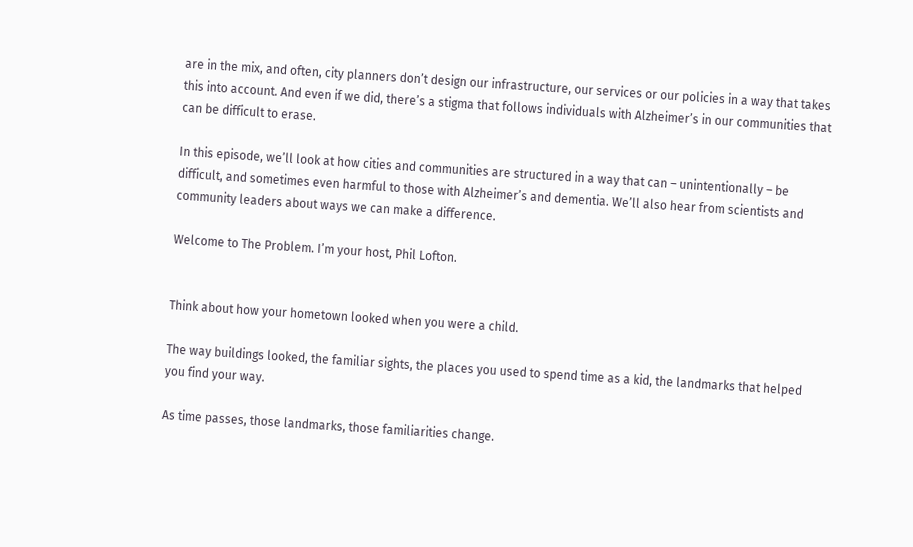are in the mix, and often, city planners don’t design our infrastructure, our services or our policies in a way that takes this into account. And even if we did, there’s a stigma that follows individuals with Alzheimer’s in our communities that can be difficult to erase.

In this episode, we’ll look at how cities and communities are structured in a way that can – unintentionally – be difficult, and sometimes even harmful to those with Alzheimer’s and dementia. We’ll also hear from scientists and community leaders about ways we can make a difference.

Welcome to The Problem. I’m your host, Phil Lofton.


Think about how your hometown looked when you were a child.

The way buildings looked, the familiar sights, the places you used to spend time as a kid, the landmarks that helped you find your way.

As time passes, those landmarks, those familiarities change.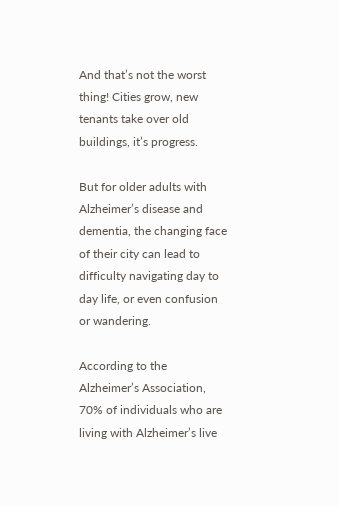And that’s not the worst thing! Cities grow, new tenants take over old buildings, it’s progress.

But for older adults with Alzheimer’s disease and dementia, the changing face of their city can lead to difficulty navigating day to day life, or even confusion or wandering.

According to the Alzheimer’s Association, 70% of individuals who are living with Alzheimer’s live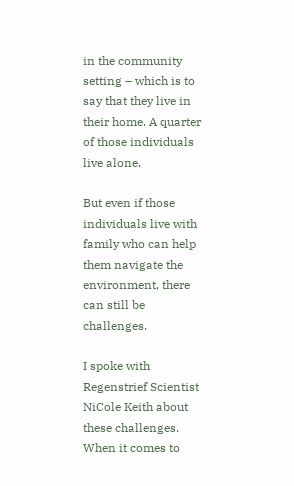in the community setting – which is to say that they live in their home. A quarter of those individuals live alone.

But even if those individuals live with family who can help them navigate the environment, there can still be challenges.

I spoke with Regenstrief Scientist NiCole Keith about these challenges. When it comes to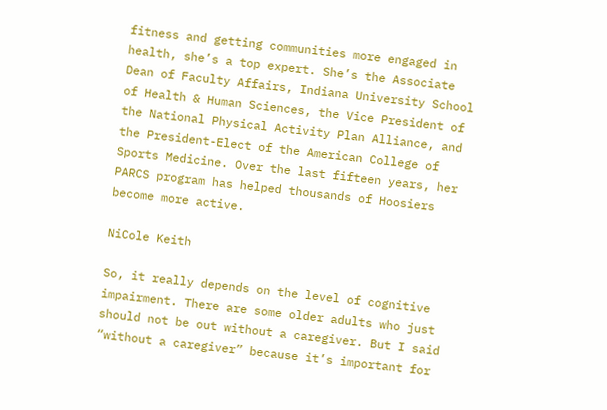fitness and getting communities more engaged in health, she’s a top expert. She’s the Associate Dean of Faculty Affairs, Indiana University School of Health & Human Sciences, the Vice President of the National Physical Activity Plan Alliance, and the President-Elect of the American College of Sports Medicine. Over the last fifteen years, her PARCS program has helped thousands of Hoosiers become more active.

NiCole Keith

So, it really depends on the level of cognitive impairment. There are some older adults who just should not be out without a caregiver. But I said “without a caregiver” because it’s important for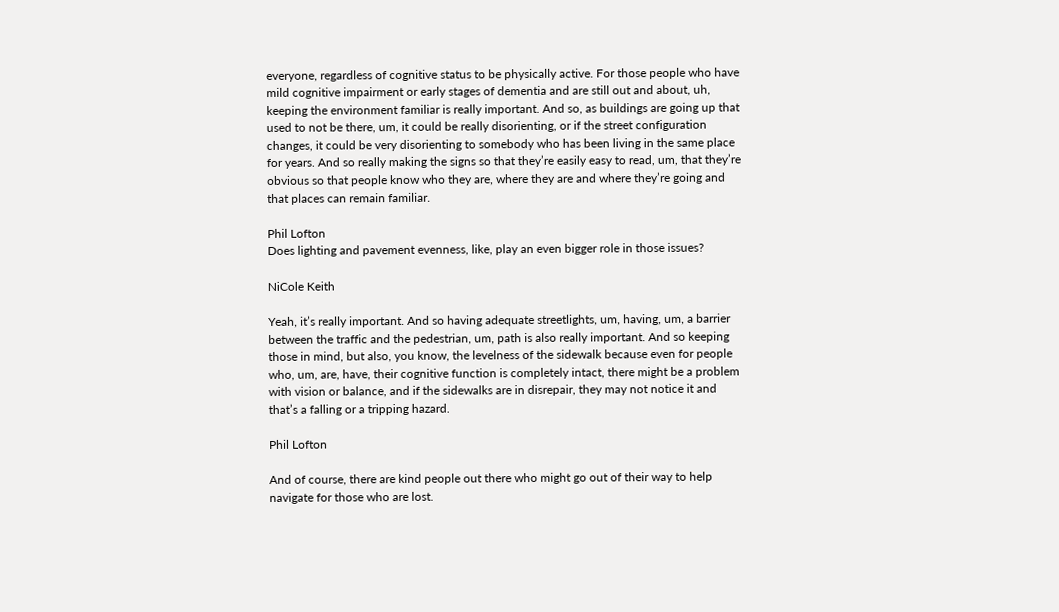everyone, regardless of cognitive status to be physically active. For those people who have mild cognitive impairment or early stages of dementia and are still out and about, uh, keeping the environment familiar is really important. And so, as buildings are going up that used to not be there, um, it could be really disorienting, or if the street configuration changes, it could be very disorienting to somebody who has been living in the same place for years. And so really making the signs so that they’re easily easy to read, um, that they’re obvious so that people know who they are, where they are and where they’re going and that places can remain familiar.

Phil Lofton
Does lighting and pavement evenness, like, play an even bigger role in those issues?

NiCole Keith

Yeah, it’s really important. And so having adequate streetlights, um, having, um, a barrier between the traffic and the pedestrian, um, path is also really important. And so keeping those in mind, but also, you know, the levelness of the sidewalk because even for people who, um, are, have, their cognitive function is completely intact, there might be a problem with vision or balance, and if the sidewalks are in disrepair, they may not notice it and that’s a falling or a tripping hazard.

Phil Lofton

And of course, there are kind people out there who might go out of their way to help navigate for those who are lost.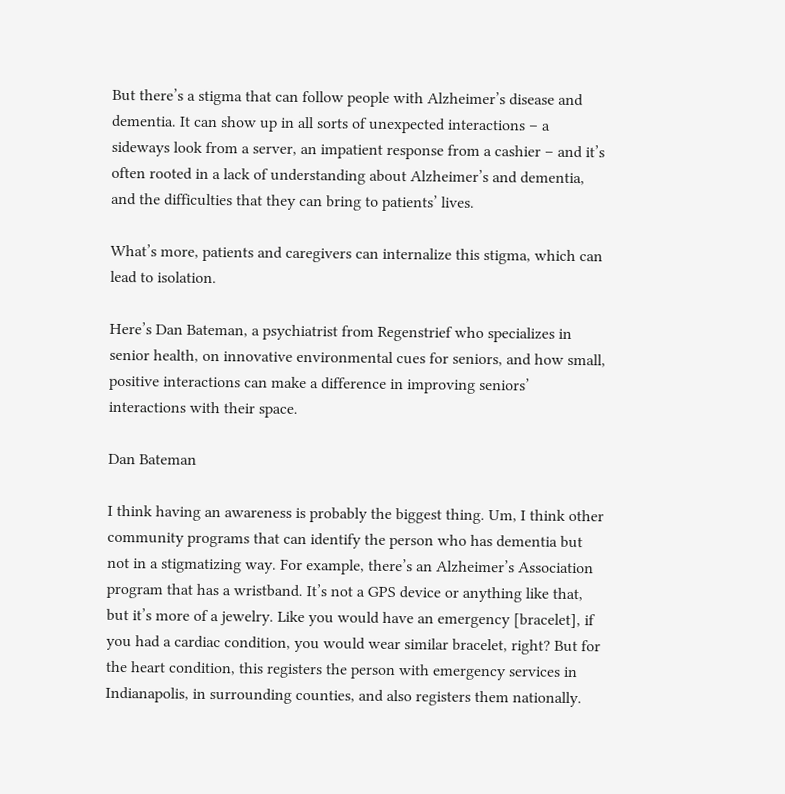But there’s a stigma that can follow people with Alzheimer’s disease and dementia. It can show up in all sorts of unexpected interactions – a sideways look from a server, an impatient response from a cashier – and it’s often rooted in a lack of understanding about Alzheimer’s and dementia, and the difficulties that they can bring to patients’ lives.

What’s more, patients and caregivers can internalize this stigma, which can lead to isolation.

Here’s Dan Bateman, a psychiatrist from Regenstrief who specializes in senior health, on innovative environmental cues for seniors, and how small, positive interactions can make a difference in improving seniors’ interactions with their space.

Dan Bateman

I think having an awareness is probably the biggest thing. Um, I think other community programs that can identify the person who has dementia but not in a stigmatizing way. For example, there’s an Alzheimer’s Association program that has a wristband. It’s not a GPS device or anything like that, but it’s more of a jewelry. Like you would have an emergency [bracelet], if you had a cardiac condition, you would wear similar bracelet, right? But for the heart condition, this registers the person with emergency services in Indianapolis, in surrounding counties, and also registers them nationally.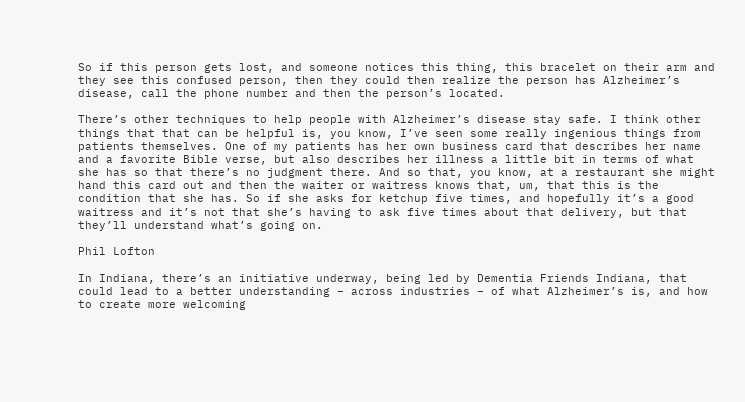So if this person gets lost, and someone notices this thing, this bracelet on their arm and they see this confused person, then they could then realize the person has Alzheimer’s disease, call the phone number and then the person’s located.

There’s other techniques to help people with Alzheimer’s disease stay safe. I think other things that that can be helpful is, you know, I’ve seen some really ingenious things from patients themselves. One of my patients has her own business card that describes her name and a favorite Bible verse, but also describes her illness a little bit in terms of what she has so that there’s no judgment there. And so that, you know, at a restaurant she might hand this card out and then the waiter or waitress knows that, um, that this is the condition that she has. So if she asks for ketchup five times, and hopefully it’s a good waitress and it’s not that she’s having to ask five times about that delivery, but that they’ll understand what’s going on.

Phil Lofton

In Indiana, there’s an initiative underway, being led by Dementia Friends Indiana, that could lead to a better understanding – across industries – of what Alzheimer’s is, and how to create more welcoming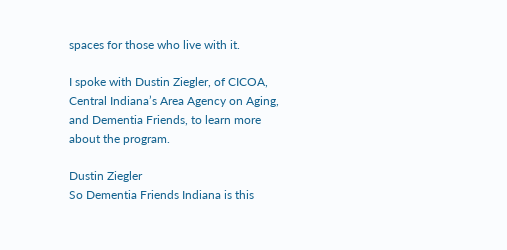spaces for those who live with it.

I spoke with Dustin Ziegler, of CICOA, Central Indiana’s Area Agency on Aging, and Dementia Friends, to learn more about the program.

Dustin Ziegler
So Dementia Friends Indiana is this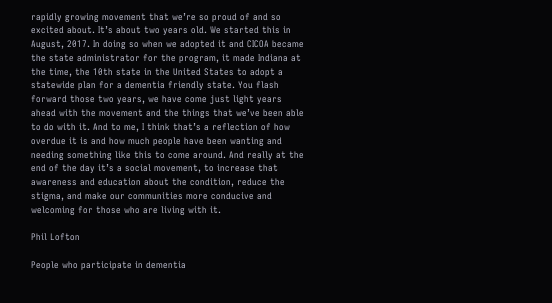rapidly growing movement that we’re so proud of and so excited about. It’s about two years old. We started this in August, 2017. In doing so when we adopted it and CICOA became the state administrator for the program, it made Indiana at the time, the 10th state in the United States to adopt a statewide plan for a dementia friendly state. You flash forward those two years, we have come just light years ahead with the movement and the things that we’ve been able to do with it. And to me, I think that’s a reflection of how overdue it is and how much people have been wanting and needing something like this to come around. And really at the end of the day it’s a social movement, to increase that awareness and education about the condition, reduce the stigma, and make our communities more conducive and welcoming for those who are living with it.

Phil Lofton

People who participate in dementia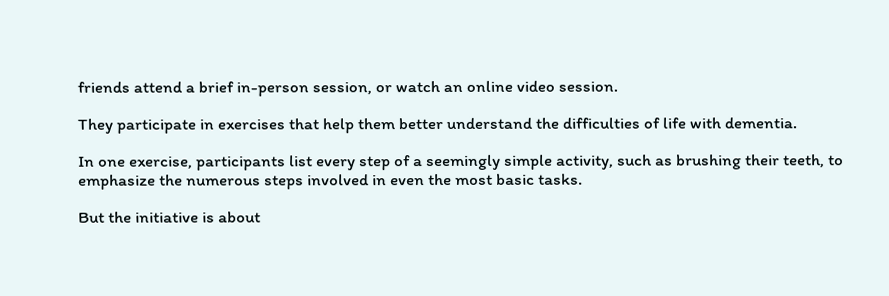friends attend a brief in-person session, or watch an online video session.

They participate in exercises that help them better understand the difficulties of life with dementia.

In one exercise, participants list every step of a seemingly simple activity, such as brushing their teeth, to emphasize the numerous steps involved in even the most basic tasks.

But the initiative is about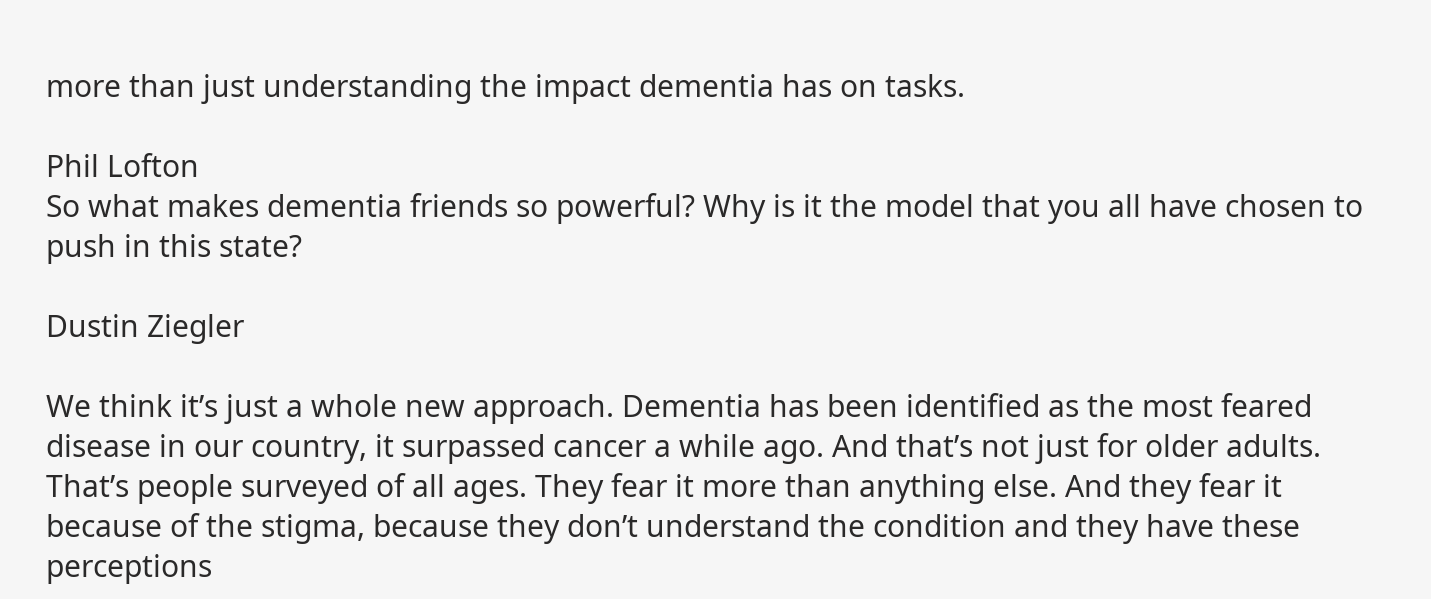more than just understanding the impact dementia has on tasks.

Phil Lofton
So what makes dementia friends so powerful? Why is it the model that you all have chosen to push in this state?

Dustin Ziegler

We think it’s just a whole new approach. Dementia has been identified as the most feared disease in our country, it surpassed cancer a while ago. And that’s not just for older adults. That’s people surveyed of all ages. They fear it more than anything else. And they fear it because of the stigma, because they don’t understand the condition and they have these perceptions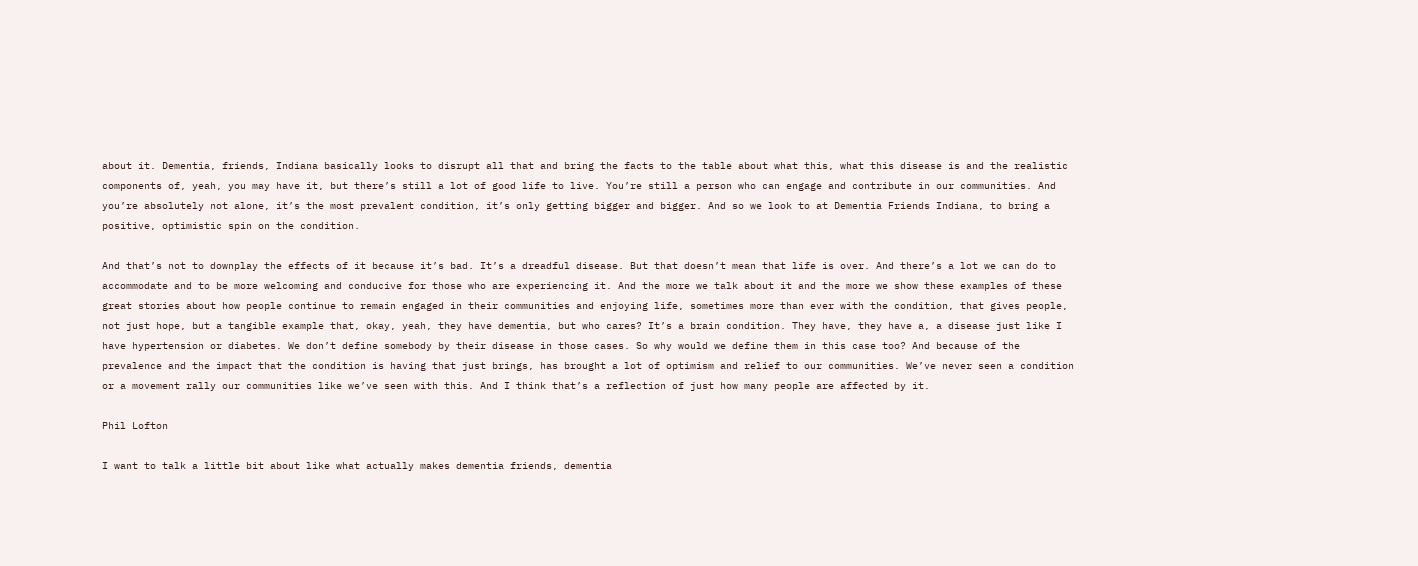about it. Dementia, friends, Indiana basically looks to disrupt all that and bring the facts to the table about what this, what this disease is and the realistic components of, yeah, you may have it, but there’s still a lot of good life to live. You’re still a person who can engage and contribute in our communities. And you’re absolutely not alone, it’s the most prevalent condition, it’s only getting bigger and bigger. And so we look to at Dementia Friends Indiana, to bring a positive, optimistic spin on the condition.

And that’s not to downplay the effects of it because it’s bad. It’s a dreadful disease. But that doesn’t mean that life is over. And there’s a lot we can do to accommodate and to be more welcoming and conducive for those who are experiencing it. And the more we talk about it and the more we show these examples of these great stories about how people continue to remain engaged in their communities and enjoying life, sometimes more than ever with the condition, that gives people, not just hope, but a tangible example that, okay, yeah, they have dementia, but who cares? It’s a brain condition. They have, they have a, a disease just like I have hypertension or diabetes. We don’t define somebody by their disease in those cases. So why would we define them in this case too? And because of the prevalence and the impact that the condition is having that just brings, has brought a lot of optimism and relief to our communities. We’ve never seen a condition or a movement rally our communities like we’ve seen with this. And I think that’s a reflection of just how many people are affected by it.

Phil Lofton

I want to talk a little bit about like what actually makes dementia friends, dementia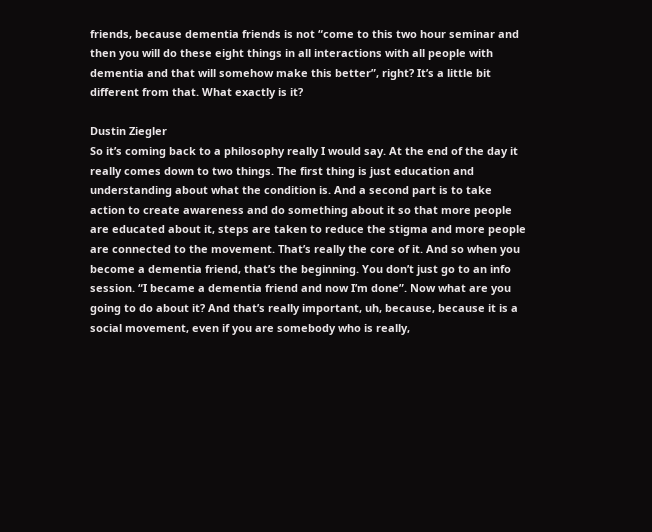friends, because dementia friends is not “come to this two hour seminar and then you will do these eight things in all interactions with all people with dementia and that will somehow make this better”, right? It’s a little bit different from that. What exactly is it?

Dustin Ziegler
So it’s coming back to a philosophy really I would say. At the end of the day it really comes down to two things. The first thing is just education and understanding about what the condition is. And a second part is to take action to create awareness and do something about it so that more people are educated about it, steps are taken to reduce the stigma and more people are connected to the movement. That’s really the core of it. And so when you become a dementia friend, that’s the beginning. You don’t just go to an info session. “I became a dementia friend and now I’m done”. Now what are you going to do about it? And that’s really important, uh, because, because it is a social movement, even if you are somebody who is really,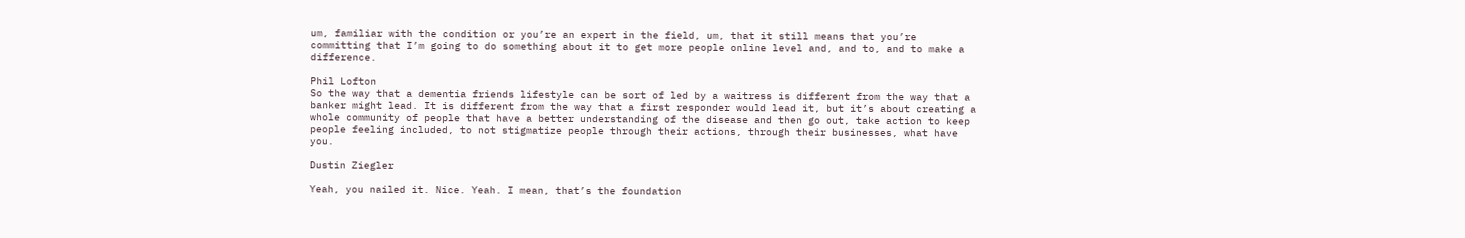um, familiar with the condition or you’re an expert in the field, um, that it still means that you’re committing that I’m going to do something about it to get more people online level and, and to, and to make a difference.

Phil Lofton
So the way that a dementia friends lifestyle can be sort of led by a waitress is different from the way that a banker might lead. It is different from the way that a first responder would lead it, but it’s about creating a whole community of people that have a better understanding of the disease and then go out, take action to keep people feeling included, to not stigmatize people through their actions, through their businesses, what have you.

Dustin Ziegler

Yeah, you nailed it. Nice. Yeah. I mean, that’s the foundation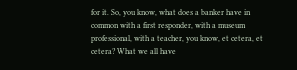for it. So, you know, what does a banker have in common with a first responder, with a museum professional, with a teacher, you know, et cetera, et cetera? What we all have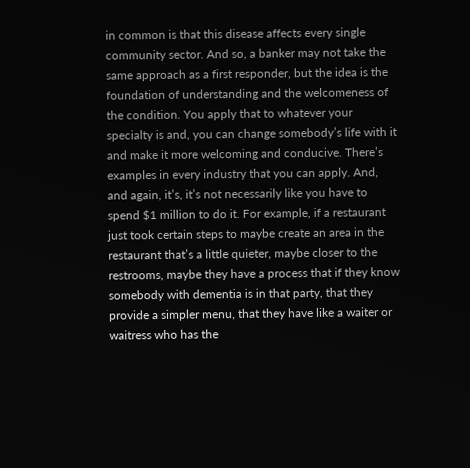in common is that this disease affects every single community sector. And so, a banker may not take the same approach as a first responder, but the idea is the foundation of understanding and the welcomeness of the condition. You apply that to whatever your specialty is and, you can change somebody’s life with it and make it more welcoming and conducive. There’s examples in every industry that you can apply. And, and again, it’s, it’s not necessarily like you have to spend $1 million to do it. For example, if a restaurant just took certain steps to maybe create an area in the restaurant that’s a little quieter, maybe closer to the restrooms, maybe they have a process that if they know somebody with dementia is in that party, that they provide a simpler menu, that they have like a waiter or waitress who has the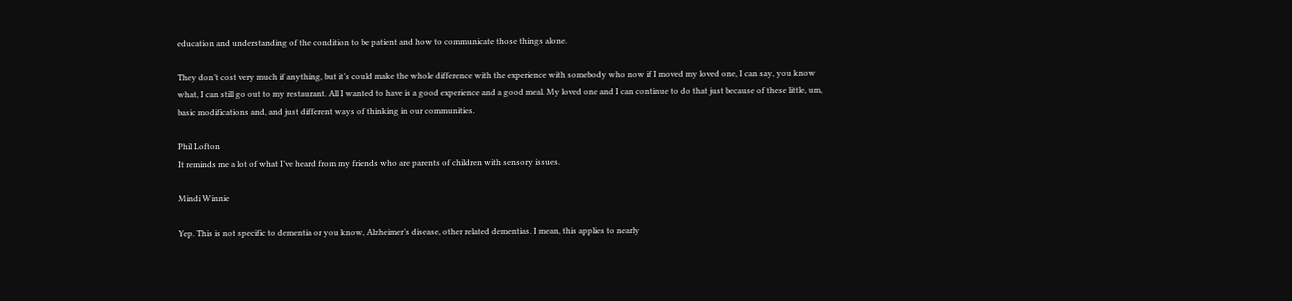education and understanding of the condition to be patient and how to communicate those things alone.

They don’t cost very much if anything, but it’s could make the whole difference with the experience with somebody who now if I moved my loved one, I can say, you know what, I can still go out to my restaurant. All I wanted to have is a good experience and a good meal. My loved one and I can continue to do that just because of these little, um, basic modifications and, and just different ways of thinking in our communities.

Phil Lofton
It reminds me a lot of what I’ve heard from my friends who are parents of children with sensory issues.

Mindi Winnie

Yep. This is not specific to dementia or you know, Alzheimer’s disease, other related dementias. I mean, this applies to nearly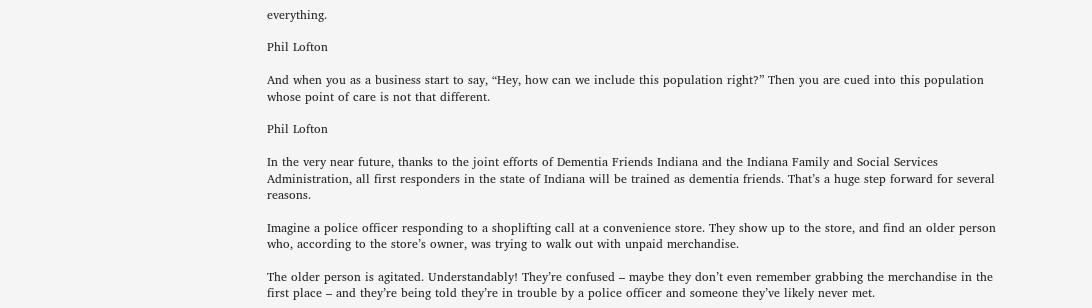everything.

Phil Lofton

And when you as a business start to say, “Hey, how can we include this population right?” Then you are cued into this population whose point of care is not that different.

Phil Lofton

In the very near future, thanks to the joint efforts of Dementia Friends Indiana and the Indiana Family and Social Services Administration, all first responders in the state of Indiana will be trained as dementia friends. That’s a huge step forward for several reasons.

Imagine a police officer responding to a shoplifting call at a convenience store. They show up to the store, and find an older person who, according to the store’s owner, was trying to walk out with unpaid merchandise.

The older person is agitated. Understandably! They’re confused – maybe they don’t even remember grabbing the merchandise in the first place – and they’re being told they’re in trouble by a police officer and someone they’ve likely never met.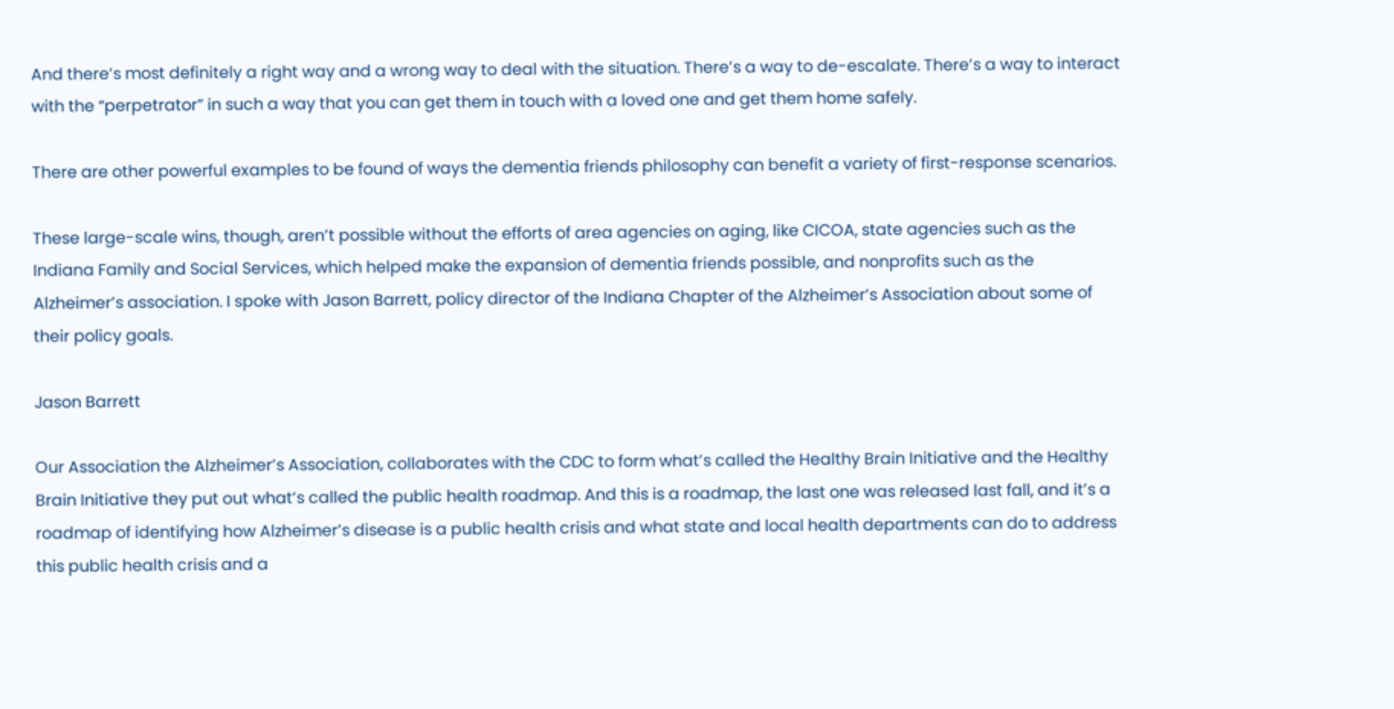And there’s most definitely a right way and a wrong way to deal with the situation. There’s a way to de-escalate. There’s a way to interact with the “perpetrator” in such a way that you can get them in touch with a loved one and get them home safely.

There are other powerful examples to be found of ways the dementia friends philosophy can benefit a variety of first-response scenarios.

These large-scale wins, though, aren’t possible without the efforts of area agencies on aging, like CICOA, state agencies such as the Indiana Family and Social Services, which helped make the expansion of dementia friends possible, and nonprofits such as the Alzheimer’s association. I spoke with Jason Barrett, policy director of the Indiana Chapter of the Alzheimer’s Association about some of their policy goals.

Jason Barrett

Our Association the Alzheimer’s Association, collaborates with the CDC to form what’s called the Healthy Brain Initiative and the Healthy Brain Initiative they put out what’s called the public health roadmap. And this is a roadmap, the last one was released last fall, and it’s a roadmap of identifying how Alzheimer’s disease is a public health crisis and what state and local health departments can do to address this public health crisis and a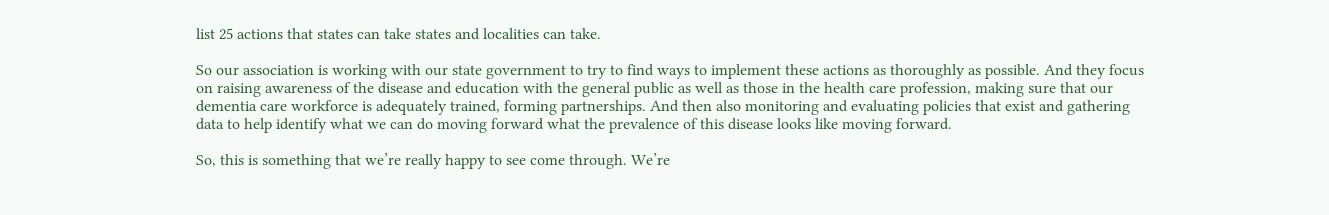list 25 actions that states can take states and localities can take.

So our association is working with our state government to try to find ways to implement these actions as thoroughly as possible. And they focus on raising awareness of the disease and education with the general public as well as those in the health care profession, making sure that our dementia care workforce is adequately trained, forming partnerships. And then also monitoring and evaluating policies that exist and gathering data to help identify what we can do moving forward what the prevalence of this disease looks like moving forward.

So, this is something that we’re really happy to see come through. We’re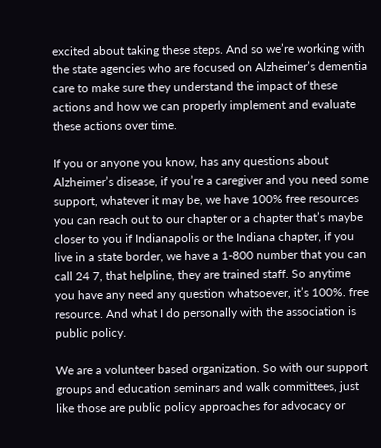excited about taking these steps. And so we’re working with the state agencies who are focused on Alzheimer’s dementia care to make sure they understand the impact of these actions and how we can properly implement and evaluate these actions over time.

If you or anyone you know, has any questions about Alzheimer’s disease, if you’re a caregiver and you need some support, whatever it may be, we have 100% free resources you can reach out to our chapter or a chapter that’s maybe closer to you if Indianapolis or the Indiana chapter, if you live in a state border, we have a 1-800 number that you can call 24 7, that helpline, they are trained staff. So anytime you have any need any question whatsoever, it’s 100%. free resource. And what I do personally with the association is public policy.

We are a volunteer based organization. So with our support groups and education seminars and walk committees, just like those are public policy approaches for advocacy or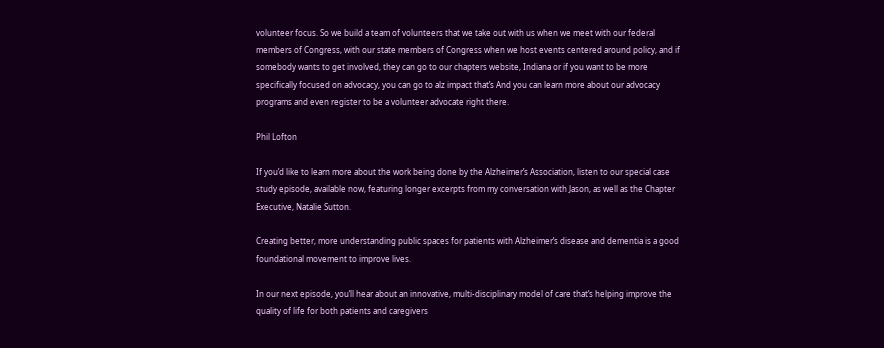volunteer focus. So we build a team of volunteers that we take out with us when we meet with our federal members of Congress, with our state members of Congress when we host events centered around policy, and if somebody wants to get involved, they can go to our chapters website, Indiana or if you want to be more specifically focused on advocacy, you can go to alz impact that’s And you can learn more about our advocacy programs and even register to be a volunteer advocate right there.

Phil Lofton

If you’d like to learn more about the work being done by the Alzheimer’s Association, listen to our special case study episode, available now, featuring longer excerpts from my conversation with Jason, as well as the Chapter Executive, Natalie Sutton.

Creating better, more understanding public spaces for patients with Alzheimer’s disease and dementia is a good foundational movement to improve lives.

In our next episode, you’ll hear about an innovative, multi-disciplinary model of care that’s helping improve the quality of life for both patients and caregivers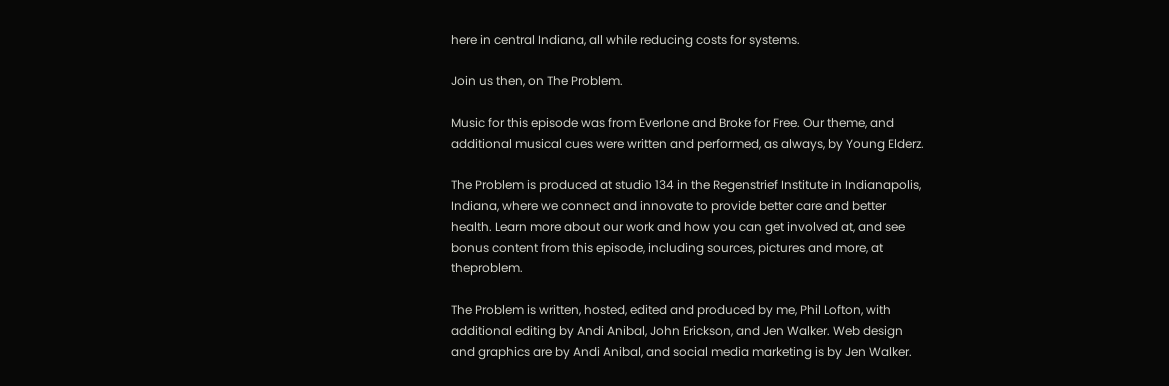here in central Indiana, all while reducing costs for systems.

Join us then, on The Problem.

Music for this episode was from Everlone and Broke for Free. Our theme, and additional musical cues were written and performed, as always, by Young Elderz.

The Problem is produced at studio 134 in the Regenstrief Institute in Indianapolis, Indiana, where we connect and innovate to provide better care and better health. Learn more about our work and how you can get involved at, and see bonus content from this episode, including sources, pictures and more, at theproblem.

The Problem is written, hosted, edited and produced by me, Phil Lofton, with additional editing by Andi Anibal, John Erickson, and Jen Walker. Web design and graphics are by Andi Anibal, and social media marketing is by Jen Walker.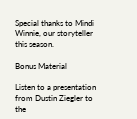Special thanks to Mindi Winnie, our storyteller this season.

Bonus Material

Listen to a presentation from Dustin Ziegler to the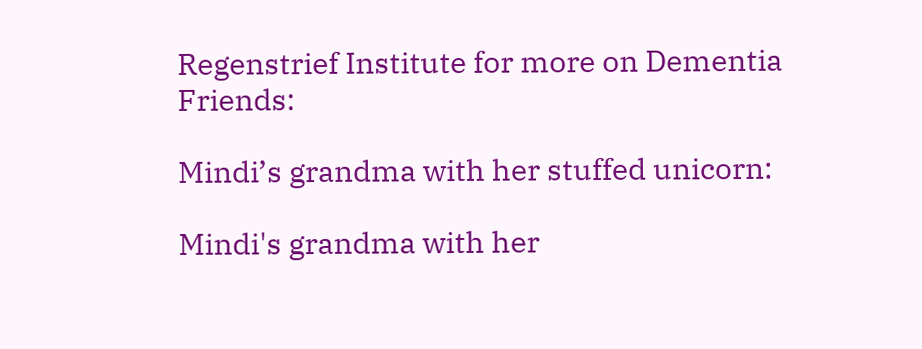Regenstrief Institute for more on Dementia Friends:

Mindi’s grandma with her stuffed unicorn:

Mindi's grandma with her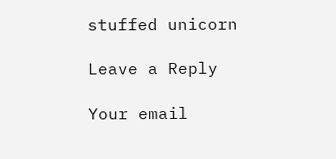stuffed unicorn

Leave a Reply

Your email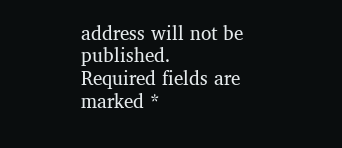address will not be published. Required fields are marked *